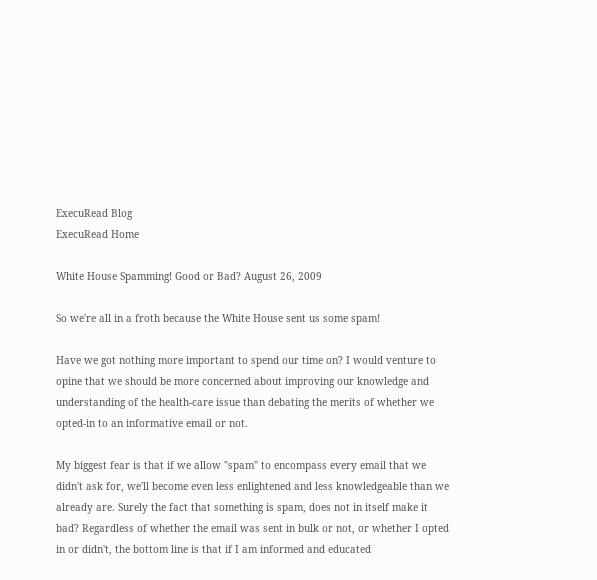ExecuRead Blog
ExecuRead Home

White House Spamming! Good or Bad? August 26, 2009

So we're all in a froth because the White House sent us some spam!

Have we got nothing more important to spend our time on? I would venture to opine that we should be more concerned about improving our knowledge and understanding of the health-care issue than debating the merits of whether we opted-in to an informative email or not.

My biggest fear is that if we allow "spam" to encompass every email that we didn't ask for, we'll become even less enlightened and less knowledgeable than we already are. Surely the fact that something is spam, does not in itself make it bad? Regardless of whether the email was sent in bulk or not, or whether I opted in or didn't, the bottom line is that if I am informed and educated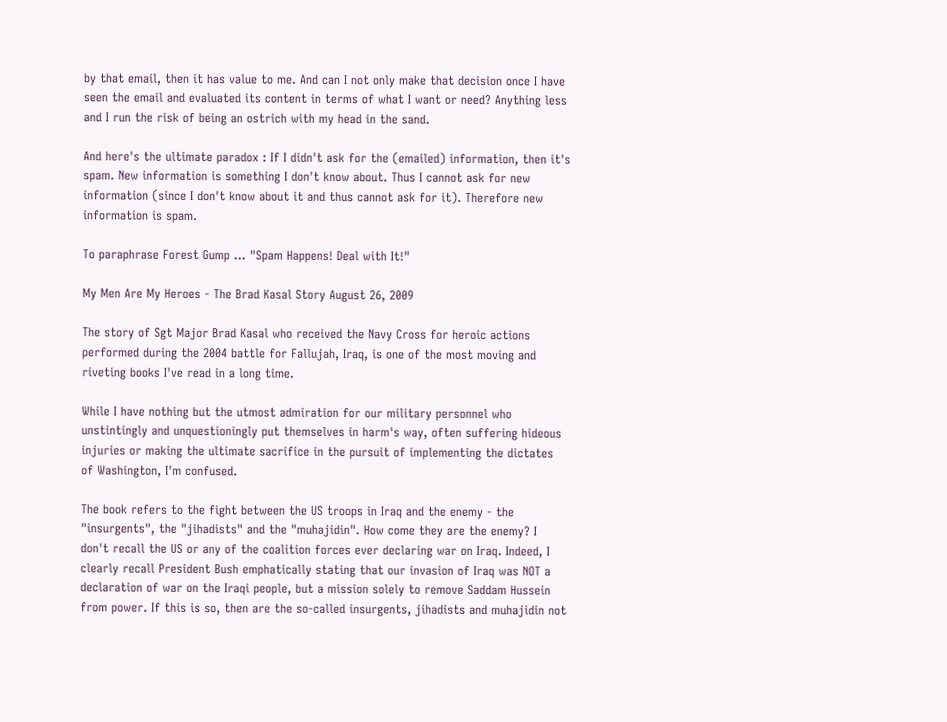by that email, then it has value to me. And can I not only make that decision once I have seen the email and evaluated its content in terms of what I want or need? Anything less and I run the risk of being an ostrich with my head in the sand.

And here's the ultimate paradox : If I didn't ask for the (emailed) information, then it's spam. New information is something I don't know about. Thus I cannot ask for new information (since I don't know about it and thus cannot ask for it). Therefore new information is spam.

To paraphrase Forest Gump ... "Spam Happens! Deal with It!"

My Men Are My Heroes - The Brad Kasal Story August 26, 2009

The story of Sgt Major Brad Kasal who received the Navy Cross for heroic actions performed during the 2004 battle for Fallujah, Iraq, is one of the most moving and riveting books I've read in a long time.

While I have nothing but the utmost admiration for our military personnel who unstintingly and unquestioningly put themselves in harm's way, often suffering hideous injuries or making the ultimate sacrifice in the pursuit of implementing the dictates of Washington, I'm confused.

The book refers to the fight between the US troops in Iraq and the enemy - the "insurgents", the "jihadists" and the "muhajidin". How come they are the enemy? I don't recall the US or any of the coalition forces ever declaring war on Iraq. Indeed, I clearly recall President Bush emphatically stating that our invasion of Iraq was NOT a declaration of war on the Iraqi people, but a mission solely to remove Saddam Hussein from power. If this is so, then are the so-called insurgents, jihadists and muhajidin not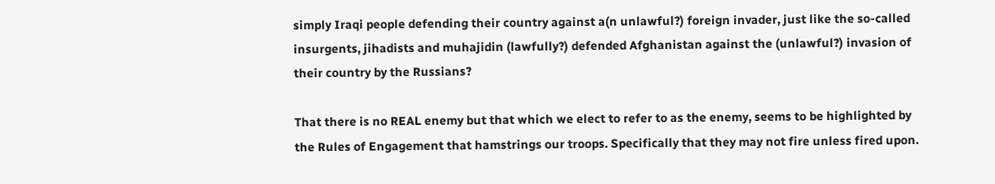simply Iraqi people defending their country against a(n unlawful?) foreign invader, just like the so-called insurgents, jihadists and muhajidin (lawfully?) defended Afghanistan against the (unlawful?) invasion of their country by the Russians?

That there is no REAL enemy but that which we elect to refer to as the enemy, seems to be highlighted by the Rules of Engagement that hamstrings our troops. Specifically that they may not fire unless fired upon.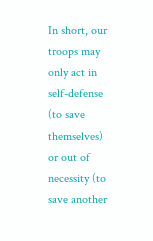In short, our troops may only act in self-defense (to save themselves) or out of necessity (to save another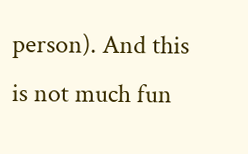person). And this is not much fun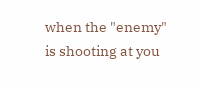when the "enemy" is shooting at you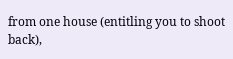from one house (entitling you to shoot back),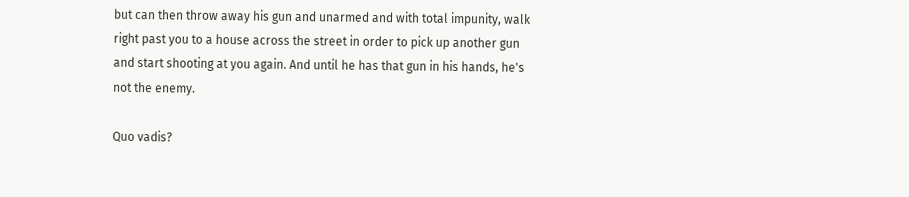but can then throw away his gun and unarmed and with total impunity, walk right past you to a house across the street in order to pick up another gun and start shooting at you again. And until he has that gun in his hands, he's not the enemy.

Quo vadis?